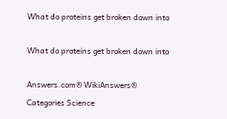What do proteins get broken down into

What do proteins get broken down into

Answers.com® WikiAnswers® Categories Science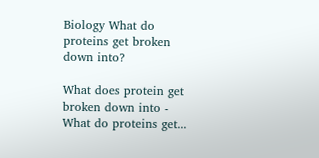Biology What do proteins get broken down into?

What does protein get broken down into - What do proteins get...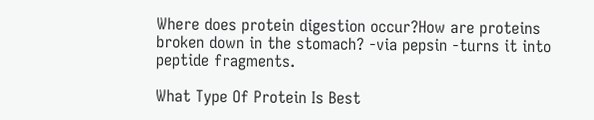Where does protein digestion occur?How are proteins broken down in the stomach? -via pepsin -turns it into peptide fragments.

What Type Of Protein Is Best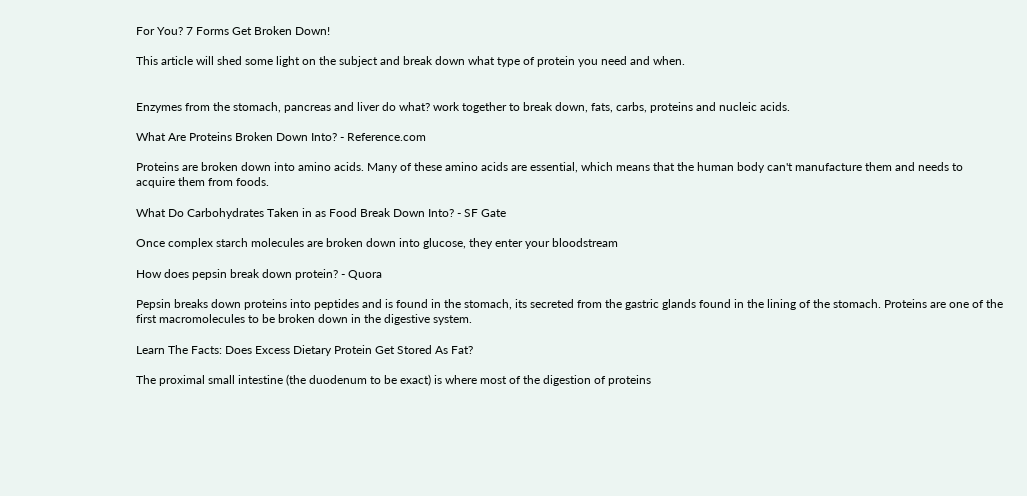For You? 7 Forms Get Broken Down!

This article will shed some light on the subject and break down what type of protein you need and when.


Enzymes from the stomach, pancreas and liver do what? work together to break down, fats, carbs, proteins and nucleic acids.

What Are Proteins Broken Down Into? - Reference.com

Proteins are broken down into amino acids. Many of these amino acids are essential, which means that the human body can't manufacture them and needs to acquire them from foods.

What Do Carbohydrates Taken in as Food Break Down Into? - SF Gate

Once complex starch molecules are broken down into glucose, they enter your bloodstream

How does pepsin break down protein? - Quora

Pepsin breaks down proteins into peptides and is found in the stomach, its secreted from the gastric glands found in the lining of the stomach. Proteins are one of the first macromolecules to be broken down in the digestive system.

Learn The Facts: Does Excess Dietary Protein Get Stored As Fat?

The proximal small intestine (the duodenum to be exact) is where most of the digestion of proteins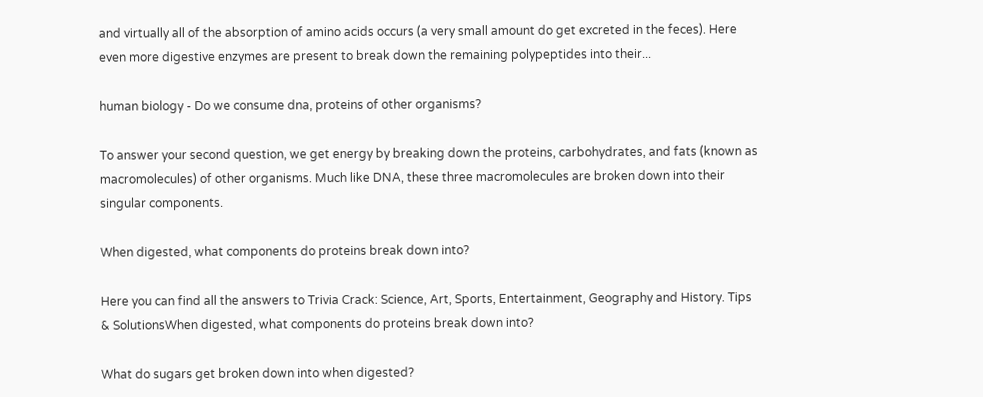and virtually all of the absorption of amino acids occurs (a very small amount do get excreted in the feces). Here even more digestive enzymes are present to break down the remaining polypeptides into their...

human biology - Do we consume dna, proteins of other organisms?

To answer your second question, we get energy by breaking down the proteins, carbohydrates, and fats (known as macromolecules) of other organisms. Much like DNA, these three macromolecules are broken down into their singular components.

When digested, what components do proteins break down into?

Here you can find all the answers to Trivia Crack: Science, Art, Sports, Entertainment, Geography and History. Tips & SolutionsWhen digested, what components do proteins break down into?

What do sugars get broken down into when digested?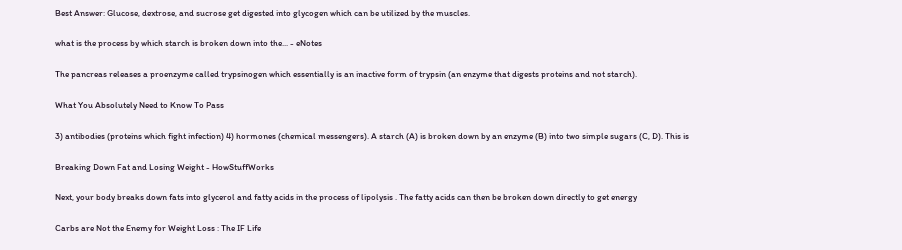Best Answer: Glucose, dextrose, and sucrose get digested into glycogen which can be utilized by the muscles.

what is the process by which starch is broken down into the... - eNotes

The pancreas releases a proenzyme called trypsinogen which essentially is an inactive form of trypsin (an enzyme that digests proteins and not starch).

What You Absolutely Need to Know To Pass

3) antibodies (proteins which fight infection) 4) hormones (chemical messengers). A starch (A) is broken down by an enzyme (B) into two simple sugars (C, D). This is

Breaking Down Fat and Losing Weight - HowStuffWorks

Next, your body breaks down fats into glycerol and fatty acids in the process of lipolysis . The fatty acids can then be broken down directly to get energy

Carbs are Not the Enemy for Weight Loss : The IF Life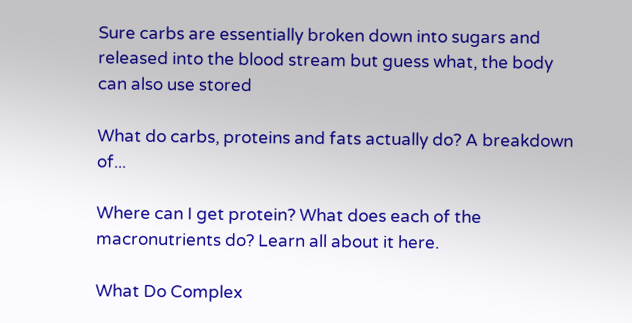Sure carbs are essentially broken down into sugars and released into the blood stream but guess what, the body can also use stored

What do carbs, proteins and fats actually do? A breakdown of...

Where can I get protein? What does each of the macronutrients do? Learn all about it here.

What Do Complex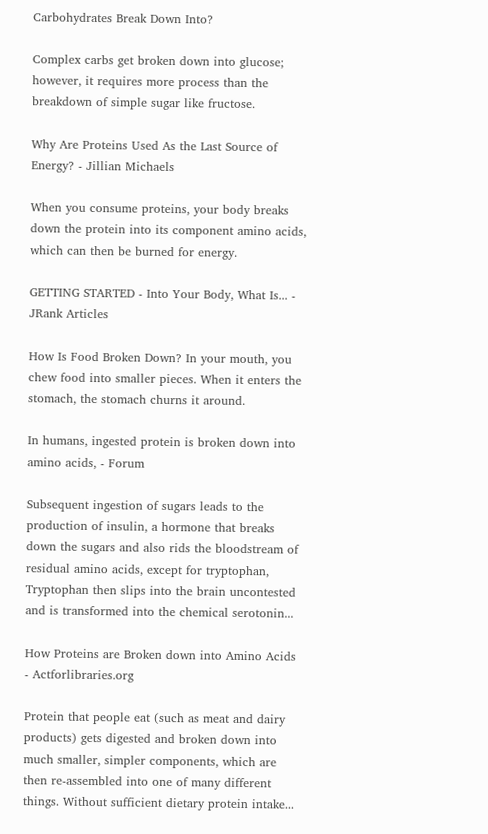Carbohydrates Break Down Into?

Complex carbs get broken down into glucose; however, it requires more process than the breakdown of simple sugar like fructose.

Why Are Proteins Used As the Last Source of Energy? - Jillian Michaels

When you consume proteins, your body breaks down the protein into its component amino acids, which can then be burned for energy.

GETTING STARTED - Into Your Body, What Is... - JRank Articles

How Is Food Broken Down? In your mouth, you chew food into smaller pieces. When it enters the stomach, the stomach churns it around.

In humans, ingested protein is broken down into amino acids, - Forum

Subsequent ingestion of sugars leads to the production of insulin, a hormone that breaks down the sugars and also rids the bloodstream of residual amino acids, except for tryptophan, Tryptophan then slips into the brain uncontested and is transformed into the chemical serotonin...

How Proteins are Broken down into Amino Acids - Actforlibraries.org

Protein that people eat (such as meat and dairy products) gets digested and broken down into much smaller, simpler components, which are then re-assembled into one of many different things. Without sufficient dietary protein intake...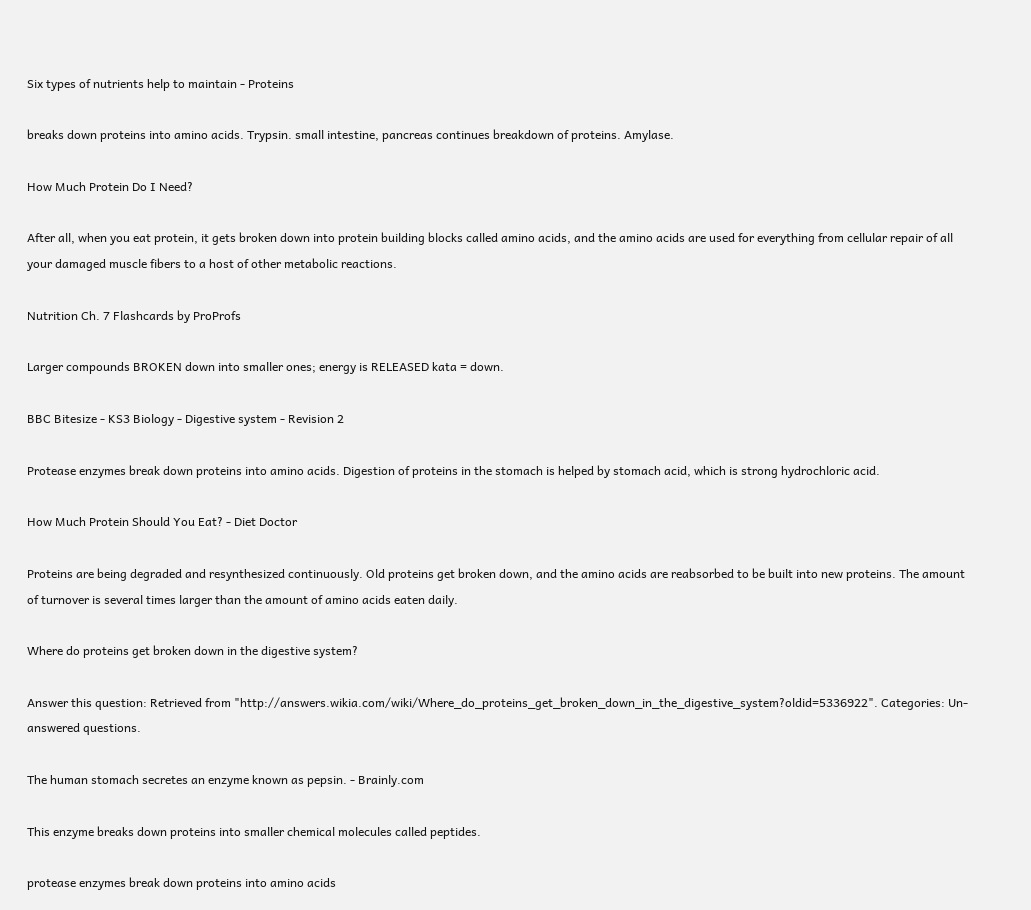Six types of nutrients help to maintain - Proteins

breaks down proteins into amino acids. Trypsin. small intestine, pancreas continues breakdown of proteins. Amylase.

How Much Protein Do I Need?

After all, when you eat protein, it gets broken down into protein building blocks called amino acids, and the amino acids are used for everything from cellular repair of all your damaged muscle fibers to a host of other metabolic reactions.

Nutrition Ch. 7 Flashcards by ProProfs

Larger compounds BROKEN down into smaller ones; energy is RELEASED kata = down.

BBC Bitesize - KS3 Biology - Digestive system - Revision 2

Protease enzymes break down proteins into amino acids. Digestion of proteins in the stomach is helped by stomach acid, which is strong hydrochloric acid.

How Much Protein Should You Eat? - Diet Doctor

Proteins are being degraded and resynthesized continuously. Old proteins get broken down, and the amino acids are reabsorbed to be built into new proteins. The amount of turnover is several times larger than the amount of amino acids eaten daily.

Where do proteins get broken down in the digestive system?

Answer this question: Retrieved from "http://answers.wikia.com/wiki/Where_do_proteins_get_broken_down_in_the_digestive_system?oldid=5336922". Categories: Un-answered questions.

The human stomach secretes an enzyme known as pepsin. - Brainly.com

This enzyme breaks down proteins into smaller chemical molecules called peptides.

protease enzymes break down proteins into amino acids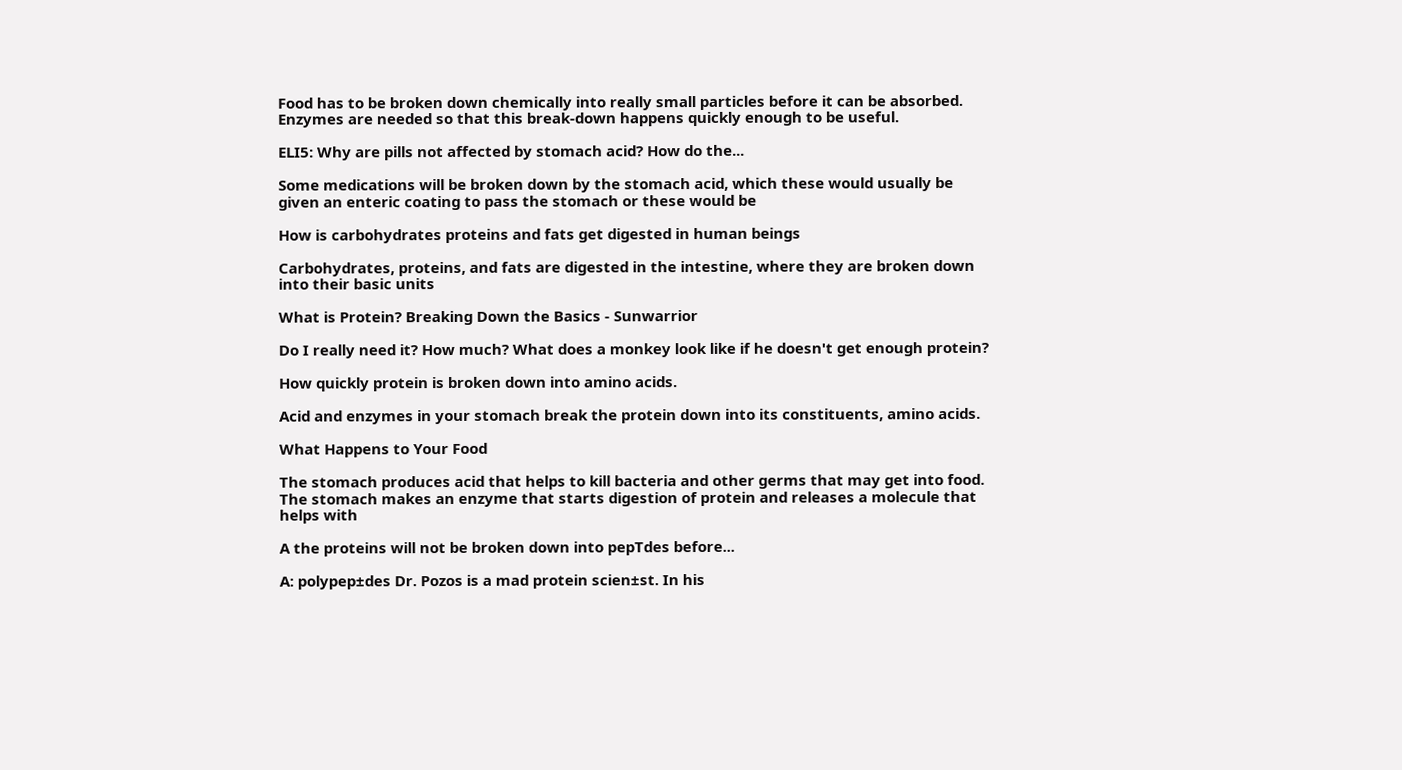Food has to be broken down chemically into really small particles before it can be absorbed. Enzymes are needed so that this break-down happens quickly enough to be useful.

ELI5: Why are pills not affected by stomach acid? How do the...

Some medications will be broken down by the stomach acid, which these would usually be given an enteric coating to pass the stomach or these would be

How is carbohydrates proteins and fats get digested in human beings

Carbohydrates, proteins, and fats are digested in the intestine, where they are broken down into their basic units

What is Protein? Breaking Down the Basics - Sunwarrior

Do I really need it? How much? What does a monkey look like if he doesn't get enough protein?

How quickly protein is broken down into amino acids.

Acid and enzymes in your stomach break the protein down into its constituents, amino acids.

What Happens to Your Food

The stomach produces acid that helps to kill bacteria and other germs that may get into food. The stomach makes an enzyme that starts digestion of protein and releases a molecule that helps with

A the proteins will not be broken down into pepTdes before...

A: polypep±des Dr. Pozos is a mad protein scien±st. In his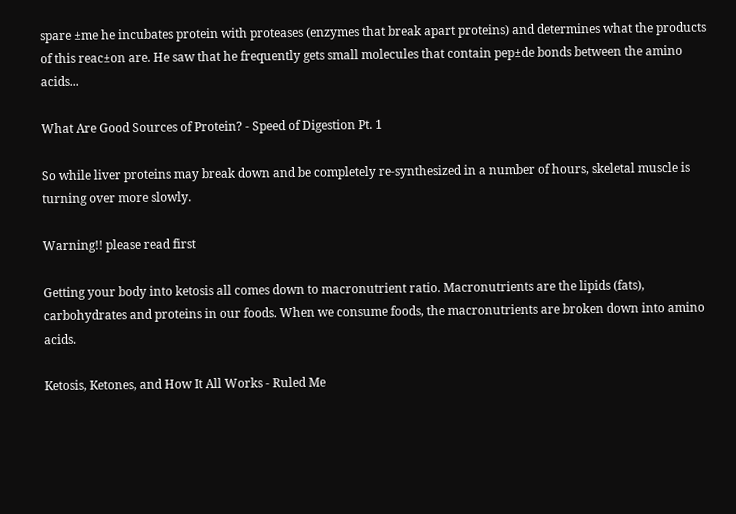spare ±me he incubates protein with proteases (enzymes that break apart proteins) and determines what the products of this reac±on are. He saw that he frequently gets small molecules that contain pep±de bonds between the amino acids...

What Are Good Sources of Protein? - Speed of Digestion Pt. 1

So while liver proteins may break down and be completely re-synthesized in a number of hours, skeletal muscle is turning over more slowly.

Warning!! please read first

Getting your body into ketosis all comes down to macronutrient ratio. Macronutrients are the lipids (fats), carbohydrates and proteins in our foods. When we consume foods, the macronutrients are broken down into amino acids.

Ketosis, Ketones, and How It All Works - Ruled Me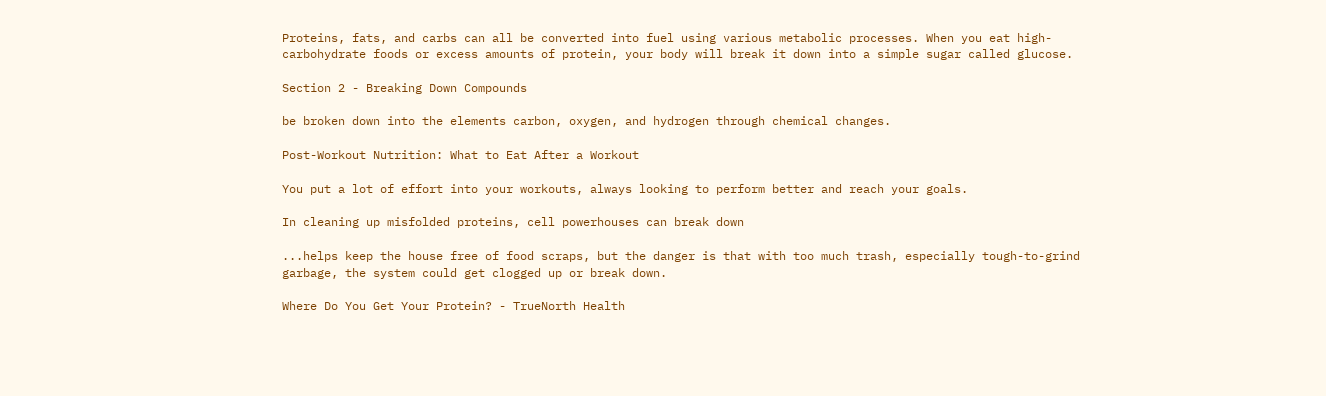Proteins, fats, and carbs can all be converted into fuel using various metabolic processes. When you eat high-carbohydrate foods or excess amounts of protein, your body will break it down into a simple sugar called glucose.

Section 2 - Breaking Down Compounds

be broken down into the elements carbon, oxygen, and hydrogen through chemical changes.

Post-Workout Nutrition: What to Eat After a Workout

You put a lot of effort into your workouts, always looking to perform better and reach your goals.

In cleaning up misfolded proteins, cell powerhouses can break down

...helps keep the house free of food scraps, but the danger is that with too much trash, especially tough-to-grind garbage, the system could get clogged up or break down.

Where Do You Get Your Protein? - TrueNorth Health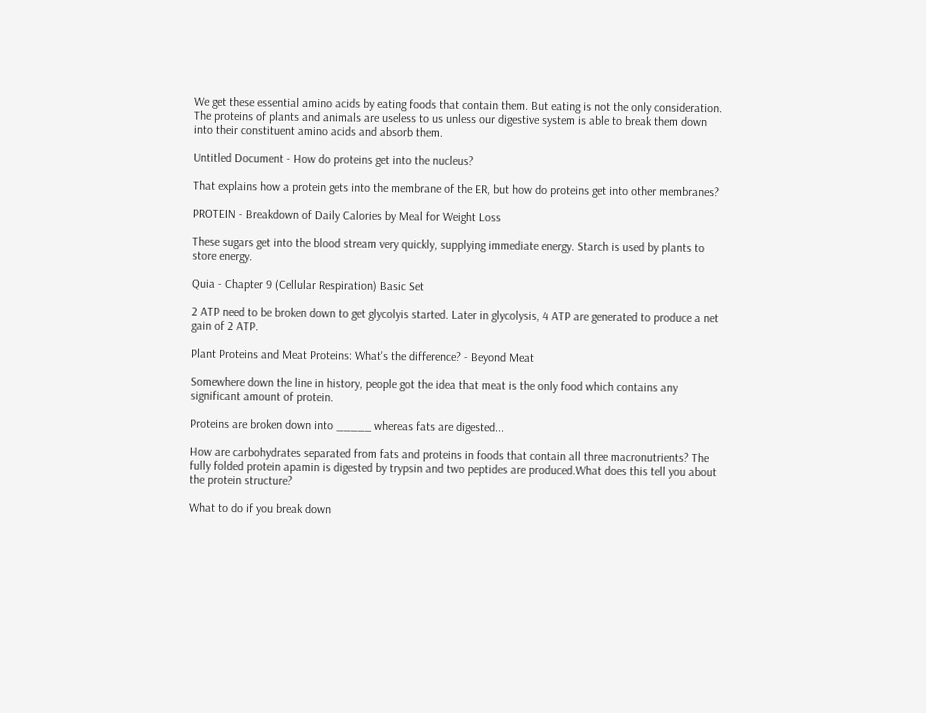We get these essential amino acids by eating foods that contain them. But eating is not the only consideration. The proteins of plants and animals are useless to us unless our digestive system is able to break them down into their constituent amino acids and absorb them.

Untitled Document - How do proteins get into the nucleus?

That explains how a protein gets into the membrane of the ER, but how do proteins get into other membranes?

PROTEIN - Breakdown of Daily Calories by Meal for Weight Loss

These sugars get into the blood stream very quickly, supplying immediate energy. Starch is used by plants to store energy.

Quia - Chapter 9 (Cellular Respiration) Basic Set

2 ATP need to be broken down to get glycolyis started. Later in glycolysis, 4 ATP are generated to produce a net gain of 2 ATP.

Plant Proteins and Meat Proteins: What's the difference? - Beyond Meat

Somewhere down the line in history, people got the idea that meat is the only food which contains any significant amount of protein.

Proteins are broken down into _____ whereas fats are digested...

How are carbohydrates separated from fats and proteins in foods that contain all three macronutrients? The fully folded protein apamin is digested by trypsin and two peptides are produced.What does this tell you about the protein structure?

What to do if you break down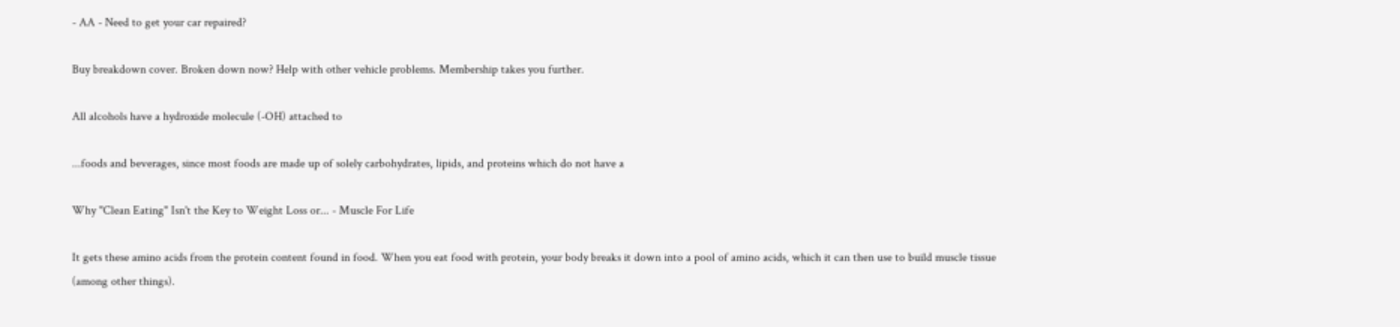- AA - Need to get your car repaired?

Buy breakdown cover. Broken down now? Help with other vehicle problems. Membership takes you further.

All alcohols have a hydroxide molecule (-OH) attached to

...foods and beverages, since most foods are made up of solely carbohydrates, lipids, and proteins which do not have a

Why "Clean Eating" Isn't the Key to Weight Loss or... - Muscle For Life

It gets these amino acids from the protein content found in food. When you eat food with protein, your body breaks it down into a pool of amino acids, which it can then use to build muscle tissue (among other things).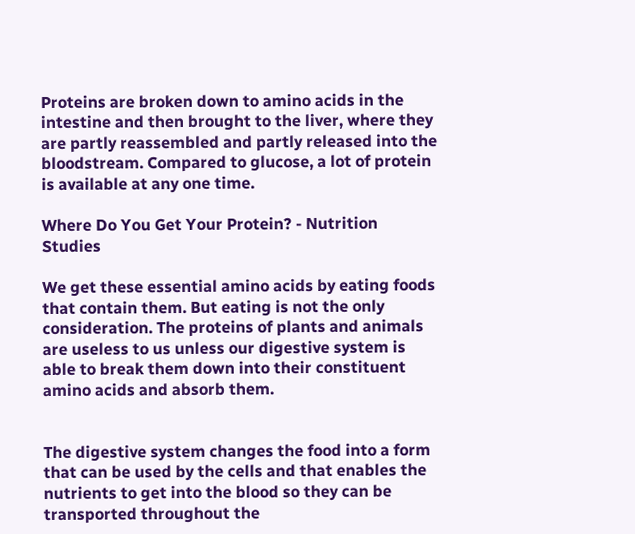Proteins are broken down to amino acids in the intestine and then brought to the liver, where they are partly reassembled and partly released into the bloodstream. Compared to glucose, a lot of protein is available at any one time.

Where Do You Get Your Protein? - Nutrition Studies

We get these essential amino acids by eating foods that contain them. But eating is not the only consideration. The proteins of plants and animals are useless to us unless our digestive system is able to break them down into their constituent amino acids and absorb them.


The digestive system changes the food into a form that can be used by the cells and that enables the nutrients to get into the blood so they can be transported throughout the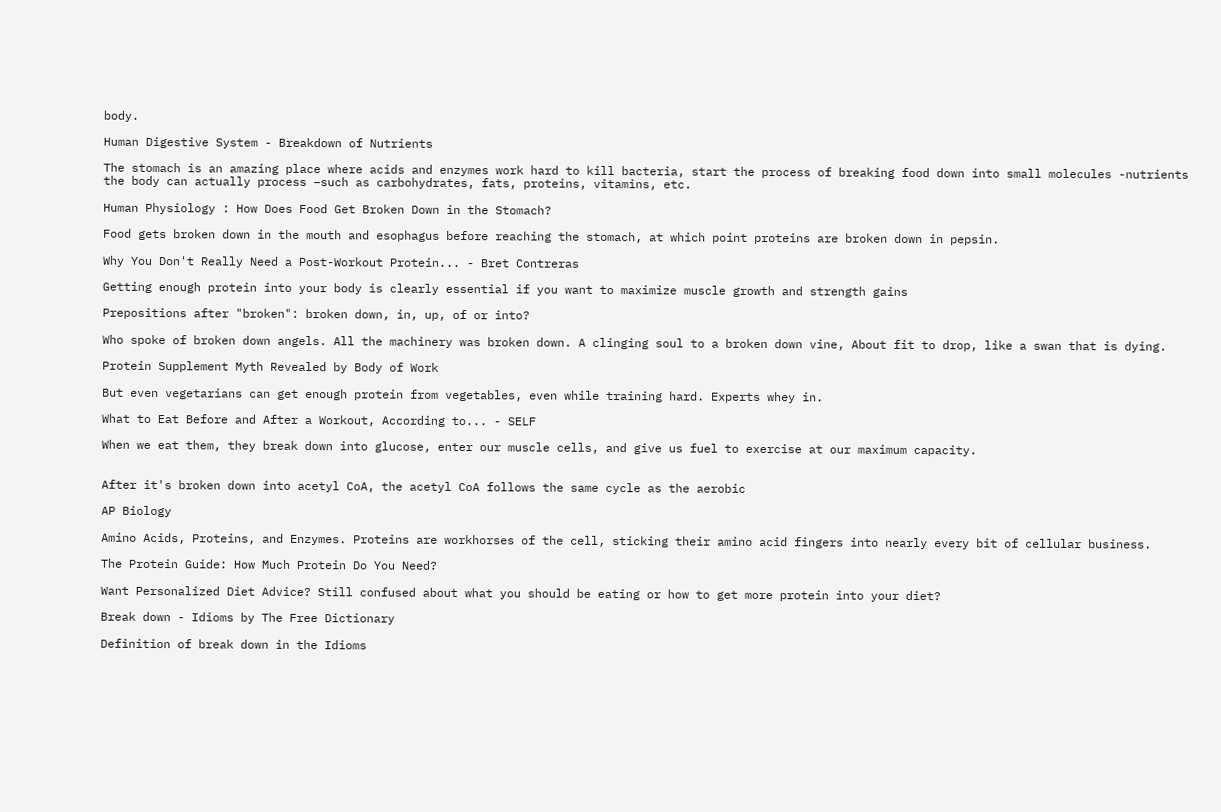body.

Human Digestive System - Breakdown of Nutrients

The stomach is an amazing place where acids and enzymes work hard to kill bacteria, start the process of breaking food down into small molecules -nutrients the body can actually process –such as carbohydrates, fats, proteins, vitamins, etc.

Human Physiology : How Does Food Get Broken Down in the Stomach?

Food gets broken down in the mouth and esophagus before reaching the stomach, at which point proteins are broken down in pepsin.

Why You Don't Really Need a Post-Workout Protein... - Bret Contreras

Getting enough protein into your body is clearly essential if you want to maximize muscle growth and strength gains

Prepositions after "broken": broken down, in, up, of or into?

Who spoke of broken down angels. All the machinery was broken down. A clinging soul to a broken down vine, About fit to drop, like a swan that is dying.

Protein Supplement Myth Revealed by Body of Work

But even vegetarians can get enough protein from vegetables, even while training hard. Experts whey in.

What to Eat Before and After a Workout, According to... - SELF

When we eat them, they break down into glucose, enter our muscle cells, and give us fuel to exercise at our maximum capacity.


After it's broken down into acetyl CoA, the acetyl CoA follows the same cycle as the aerobic

AP Biology

Amino Acids, Proteins, and Enzymes. Proteins are workhorses of the cell, sticking their amino acid fingers into nearly every bit of cellular business.

The Protein Guide: How Much Protein Do You Need?

Want Personalized Diet Advice? Still confused about what you should be eating or how to get more protein into your diet?

Break down - Idioms by The Free Dictionary

Definition of break down in the Idioms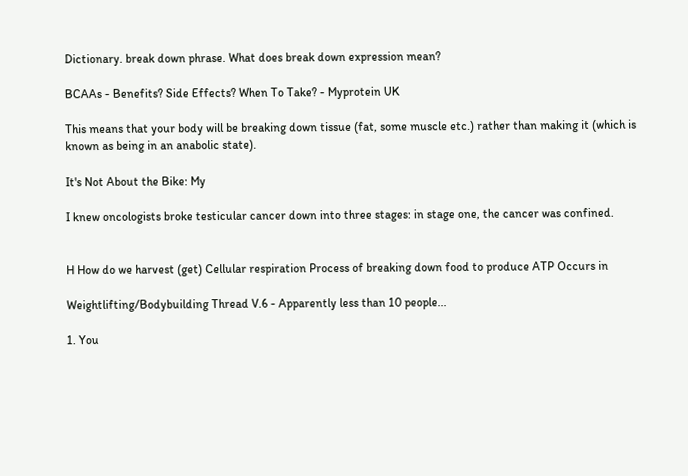Dictionary. break down phrase. What does break down expression mean?

BCAAs - Benefits? Side Effects? When To Take? - Myprotein UK

This means that your body will be breaking down tissue (fat, some muscle etc.) rather than making it (which is known as being in an anabolic state).

It's Not About the Bike: My

I knew oncologists broke testicular cancer down into three stages: in stage one, the cancer was confined.


H How do we harvest (get) Cellular respiration Process of breaking down food to produce ATP Occurs in

Weightlifting/Bodybuilding Thread V.6 - Apparently less than 10 people...

1. You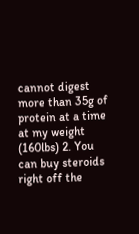cannot digest more than 35g of protein at a time at my weight (160lbs) 2. You can buy steroids right off the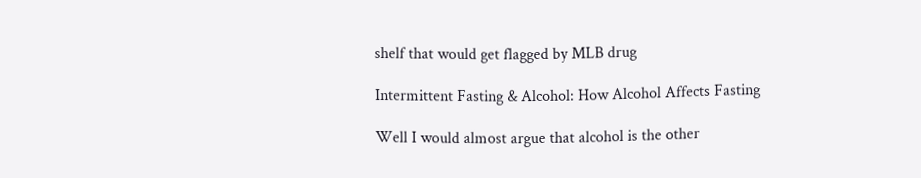shelf that would get flagged by MLB drug

Intermittent Fasting & Alcohol: How Alcohol Affects Fasting

Well I would almost argue that alcohol is the other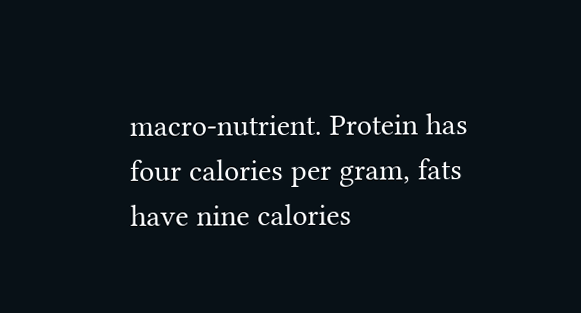macro-nutrient. Protein has four calories per gram, fats have nine calories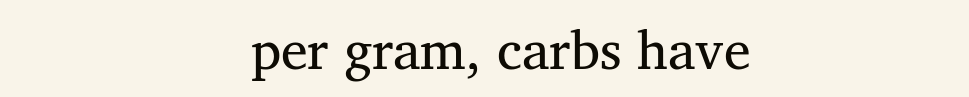per gram, carbs have